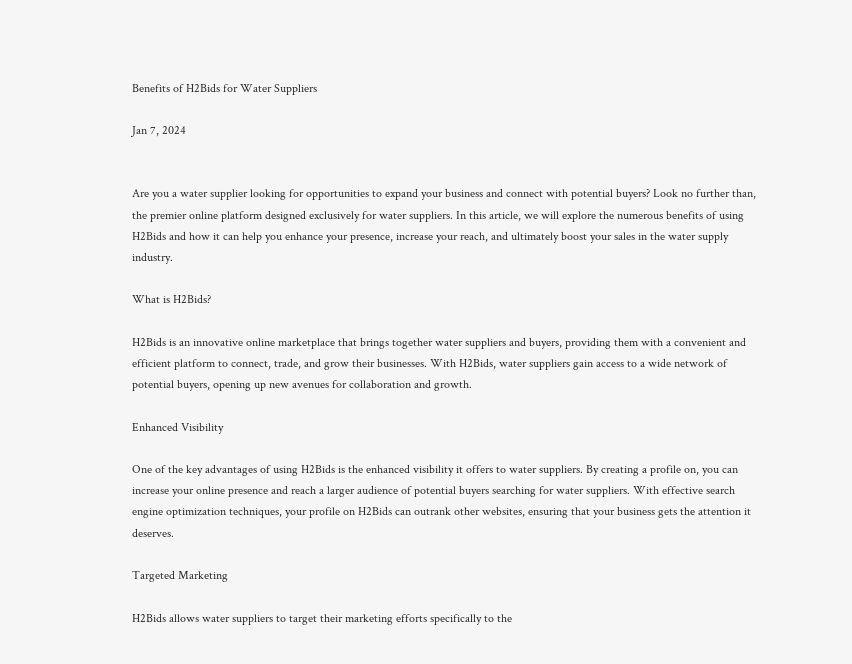Benefits of H2Bids for Water Suppliers

Jan 7, 2024


Are you a water supplier looking for opportunities to expand your business and connect with potential buyers? Look no further than, the premier online platform designed exclusively for water suppliers. In this article, we will explore the numerous benefits of using H2Bids and how it can help you enhance your presence, increase your reach, and ultimately boost your sales in the water supply industry.

What is H2Bids?

H2Bids is an innovative online marketplace that brings together water suppliers and buyers, providing them with a convenient and efficient platform to connect, trade, and grow their businesses. With H2Bids, water suppliers gain access to a wide network of potential buyers, opening up new avenues for collaboration and growth.

Enhanced Visibility

One of the key advantages of using H2Bids is the enhanced visibility it offers to water suppliers. By creating a profile on, you can increase your online presence and reach a larger audience of potential buyers searching for water suppliers. With effective search engine optimization techniques, your profile on H2Bids can outrank other websites, ensuring that your business gets the attention it deserves.

Targeted Marketing

H2Bids allows water suppliers to target their marketing efforts specifically to the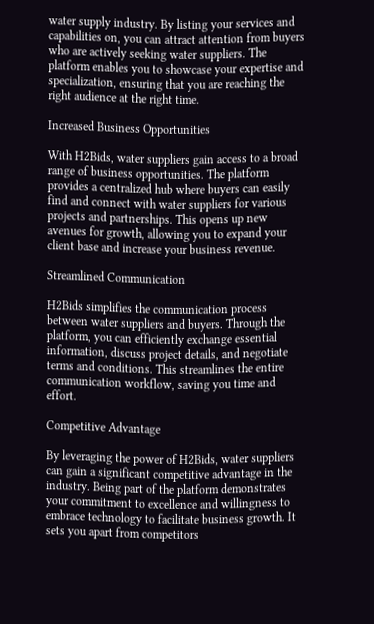water supply industry. By listing your services and capabilities on, you can attract attention from buyers who are actively seeking water suppliers. The platform enables you to showcase your expertise and specialization, ensuring that you are reaching the right audience at the right time.

Increased Business Opportunities

With H2Bids, water suppliers gain access to a broad range of business opportunities. The platform provides a centralized hub where buyers can easily find and connect with water suppliers for various projects and partnerships. This opens up new avenues for growth, allowing you to expand your client base and increase your business revenue.

Streamlined Communication

H2Bids simplifies the communication process between water suppliers and buyers. Through the platform, you can efficiently exchange essential information, discuss project details, and negotiate terms and conditions. This streamlines the entire communication workflow, saving you time and effort.

Competitive Advantage

By leveraging the power of H2Bids, water suppliers can gain a significant competitive advantage in the industry. Being part of the platform demonstrates your commitment to excellence and willingness to embrace technology to facilitate business growth. It sets you apart from competitors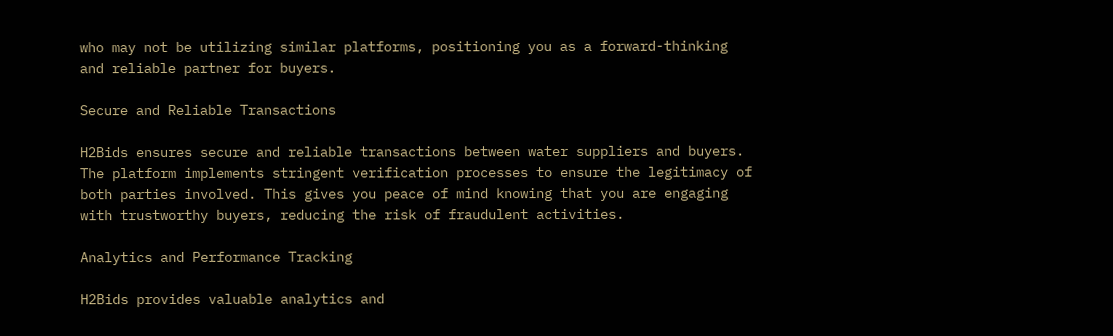who may not be utilizing similar platforms, positioning you as a forward-thinking and reliable partner for buyers.

Secure and Reliable Transactions

H2Bids ensures secure and reliable transactions between water suppliers and buyers. The platform implements stringent verification processes to ensure the legitimacy of both parties involved. This gives you peace of mind knowing that you are engaging with trustworthy buyers, reducing the risk of fraudulent activities.

Analytics and Performance Tracking

H2Bids provides valuable analytics and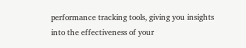performance tracking tools, giving you insights into the effectiveness of your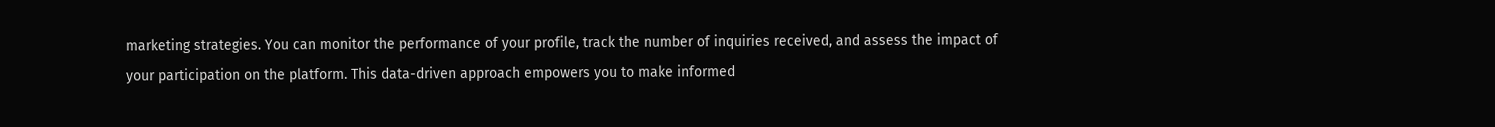marketing strategies. You can monitor the performance of your profile, track the number of inquiries received, and assess the impact of your participation on the platform. This data-driven approach empowers you to make informed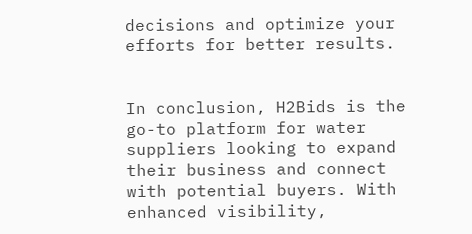decisions and optimize your efforts for better results.


In conclusion, H2Bids is the go-to platform for water suppliers looking to expand their business and connect with potential buyers. With enhanced visibility,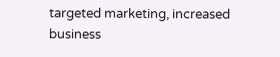targeted marketing, increased business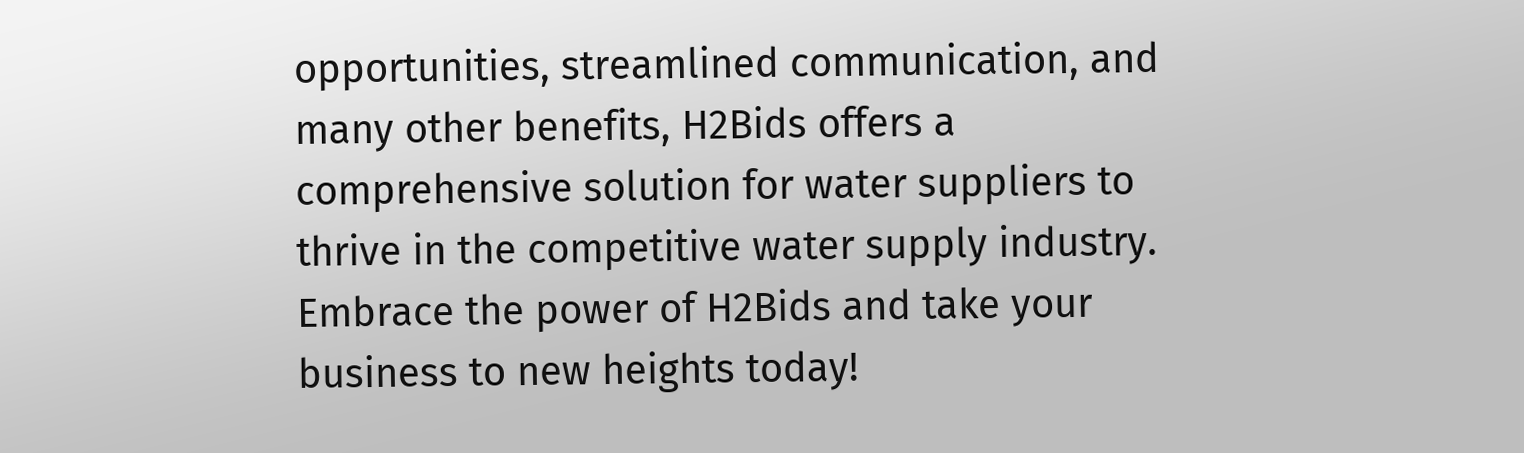opportunities, streamlined communication, and many other benefits, H2Bids offers a comprehensive solution for water suppliers to thrive in the competitive water supply industry. Embrace the power of H2Bids and take your business to new heights today!